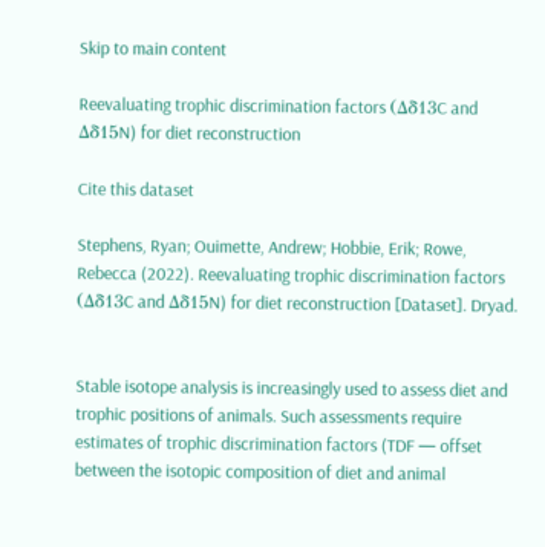Skip to main content

Reevaluating trophic discrimination factors (Δδ13C and Δδ15N) for diet reconstruction

Cite this dataset

Stephens, Ryan; Ouimette, Andrew; Hobbie, Erik; Rowe, Rebecca (2022). Reevaluating trophic discrimination factors (Δδ13C and Δδ15N) for diet reconstruction [Dataset]. Dryad.


Stable isotope analysis is increasingly used to assess diet and trophic positions of animals. Such assessments require estimates of trophic discrimination factors (TDF — offset between the isotopic composition of diet and animal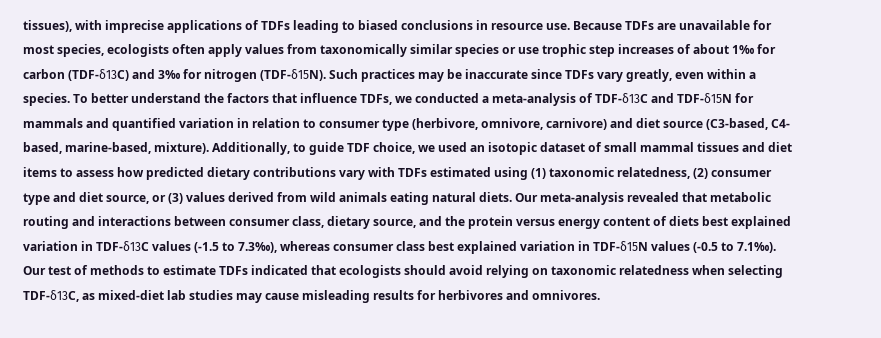tissues), with imprecise applications of TDFs leading to biased conclusions in resource use. Because TDFs are unavailable for most species, ecologists often apply values from taxonomically similar species or use trophic step increases of about 1‰ for carbon (TDF-δ13C) and 3‰ for nitrogen (TDF-δ15N). Such practices may be inaccurate since TDFs vary greatly, even within a species. To better understand the factors that influence TDFs, we conducted a meta-analysis of TDF-δ13C and TDF-δ15N for mammals and quantified variation in relation to consumer type (herbivore, omnivore, carnivore) and diet source (C3-based, C4-based, marine-based, mixture). Additionally, to guide TDF choice, we used an isotopic dataset of small mammal tissues and diet items to assess how predicted dietary contributions vary with TDFs estimated using (1) taxonomic relatedness, (2) consumer type and diet source, or (3) values derived from wild animals eating natural diets. Our meta-analysis revealed that metabolic routing and interactions between consumer class, dietary source, and the protein versus energy content of diets best explained variation in TDF-δ13C values (-1.5 to 7.3‰), whereas consumer class best explained variation in TDF-δ15N values (-0.5 to 7.1‰). Our test of methods to estimate TDFs indicated that ecologists should avoid relying on taxonomic relatedness when selecting TDF-δ13C, as mixed-diet lab studies may cause misleading results for herbivores and omnivores.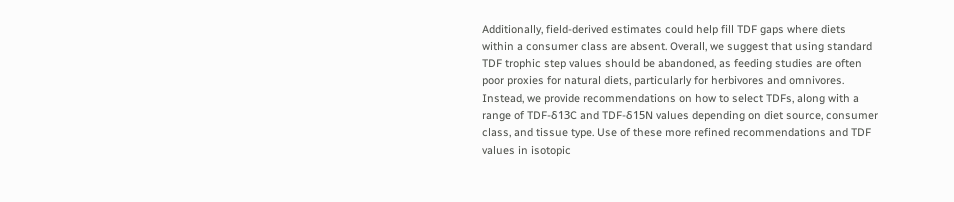Additionally, field-derived estimates could help fill TDF gaps where diets within a consumer class are absent. Overall, we suggest that using standard TDF trophic step values should be abandoned, as feeding studies are often poor proxies for natural diets, particularly for herbivores and omnivores. Instead, we provide recommendations on how to select TDFs, along with a range of TDF-δ13C and TDF-δ15N values depending on diet source, consumer class, and tissue type. Use of these more refined recommendations and TDF values in isotopic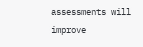assessments will improve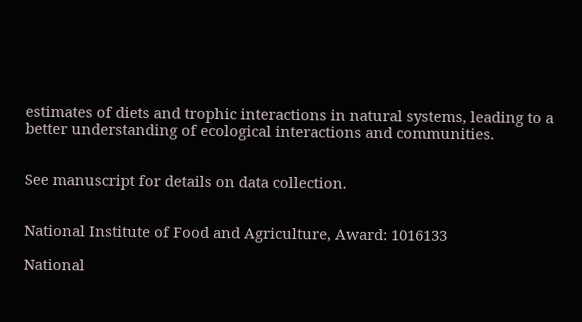estimates of diets and trophic interactions in natural systems, leading to a better understanding of ecological interactions and communities.


See manuscript for details on data collection.


National Institute of Food and Agriculture, Award: 1016133

National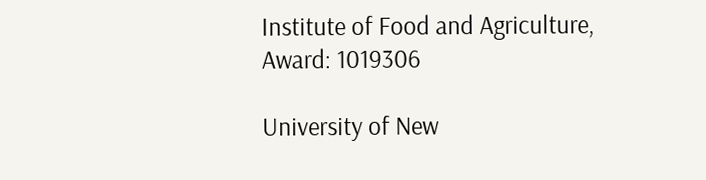Institute of Food and Agriculture, Award: 1019306

University of New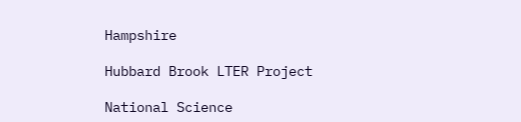Hampshire

Hubbard Brook LTER Project

National Science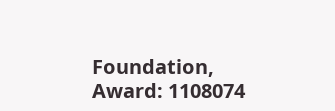Foundation, Award: 1108074